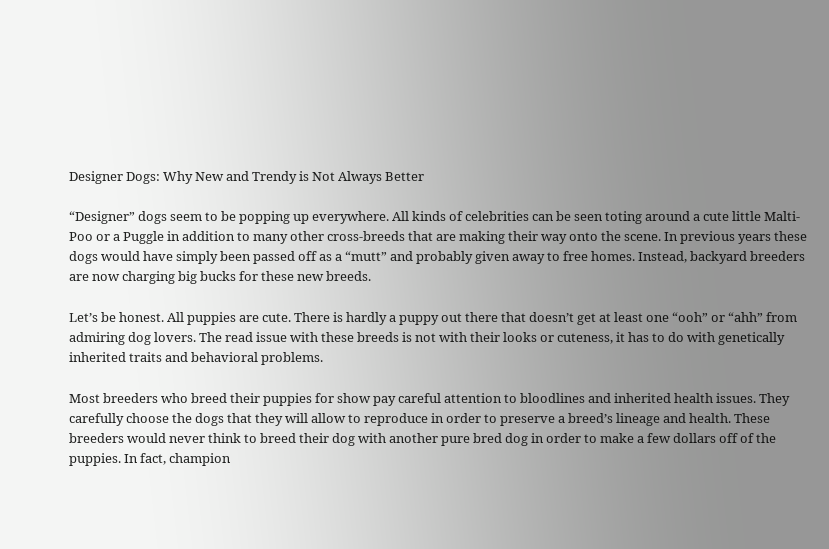Designer Dogs: Why New and Trendy is Not Always Better

“Designer” dogs seem to be popping up everywhere. All kinds of celebrities can be seen toting around a cute little Malti-Poo or a Puggle in addition to many other cross-breeds that are making their way onto the scene. In previous years these dogs would have simply been passed off as a “mutt” and probably given away to free homes. Instead, backyard breeders are now charging big bucks for these new breeds.

Let’s be honest. All puppies are cute. There is hardly a puppy out there that doesn’t get at least one “ooh” or “ahh” from admiring dog lovers. The read issue with these breeds is not with their looks or cuteness, it has to do with genetically inherited traits and behavioral problems.

Most breeders who breed their puppies for show pay careful attention to bloodlines and inherited health issues. They carefully choose the dogs that they will allow to reproduce in order to preserve a breed’s lineage and health. These breeders would never think to breed their dog with another pure bred dog in order to make a few dollars off of the puppies. In fact, champion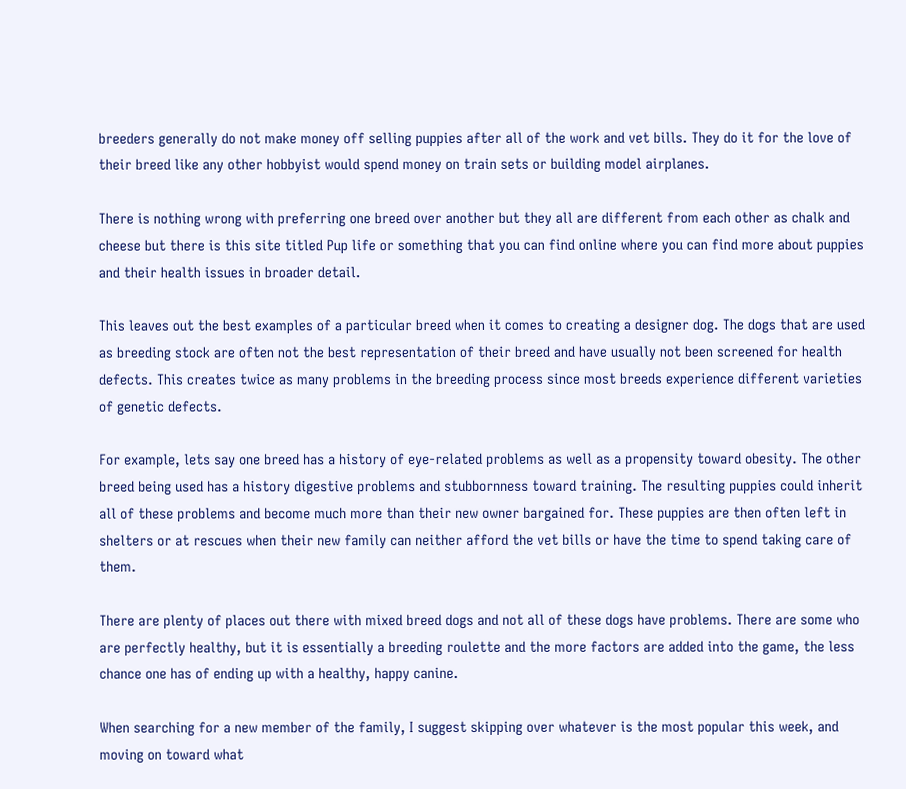breeders generally do not make money off selling puppies after all of the work and vet bills. They do it for the love of their breed like any other hobbyist would spend money on train sets or building model airplanes.

There is nothing wrong with preferring one breed over another but they all are different from each other as chalk and cheese but there is this site titled Pup life or something that you can find online where you can find more about puppies and their health issues in broader detail.

This leaves out the best examples of a particular breed when it comes to creating a designer dog. The dogs that are used as breeding stock are often not the best representation of their breed and have usually not been screened for health defects. This creates twice as many problems in the breeding process since most breeds experience different varieties of genetic defects.

For example, lets say one breed has a history of eye-related problems as well as a propensity toward obesity. The other breed being used has a history digestive problems and stubbornness toward training. The resulting puppies could inherit all of these problems and become much more than their new owner bargained for. These puppies are then often left in shelters or at rescues when their new family can neither afford the vet bills or have the time to spend taking care of them.

There are plenty of places out there with mixed breed dogs and not all of these dogs have problems. There are some who are perfectly healthy, but it is essentially a breeding roulette and the more factors are added into the game, the less chance one has of ending up with a healthy, happy canine.

When searching for a new member of the family, I suggest skipping over whatever is the most popular this week, and moving on toward what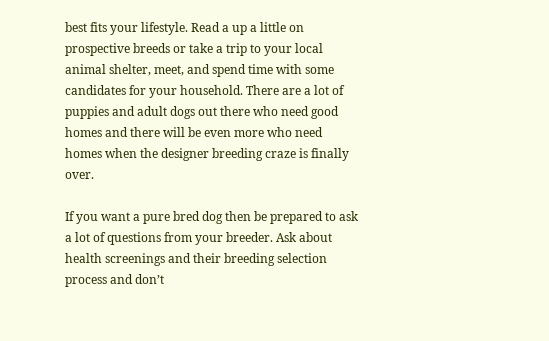best fits your lifestyle. Read a up a little on prospective breeds or take a trip to your local animal shelter, meet, and spend time with some candidates for your household. There are a lot of puppies and adult dogs out there who need good homes and there will be even more who need homes when the designer breeding craze is finally over.

If you want a pure bred dog then be prepared to ask a lot of questions from your breeder. Ask about health screenings and their breeding selection process and don’t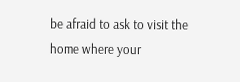be afraid to ask to visit the home where your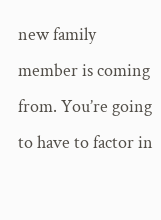new family member is coming from. You’re going to have to factor in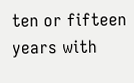ten or fifteen years with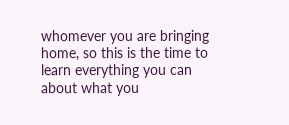whomever you are bringing home, so this is the time to learn everything you can about what you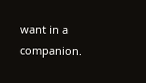want in a companion.